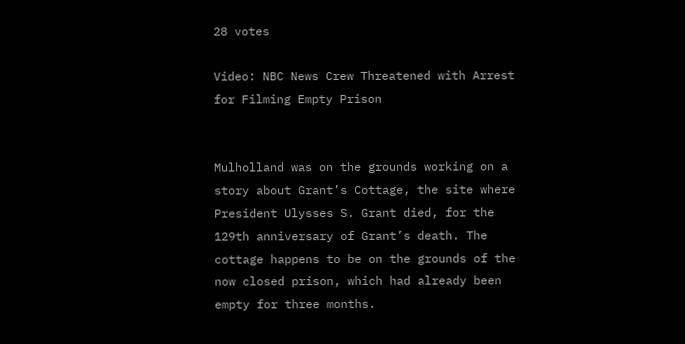28 votes

Video: NBC News Crew Threatened with Arrest for Filming Empty Prison


Mulholland was on the grounds working on a story about Grant’s Cottage, the site where President Ulysses S. Grant died, for the 129th anniversary of Grant’s death. The cottage happens to be on the grounds of the now closed prison, which had already been empty for three months.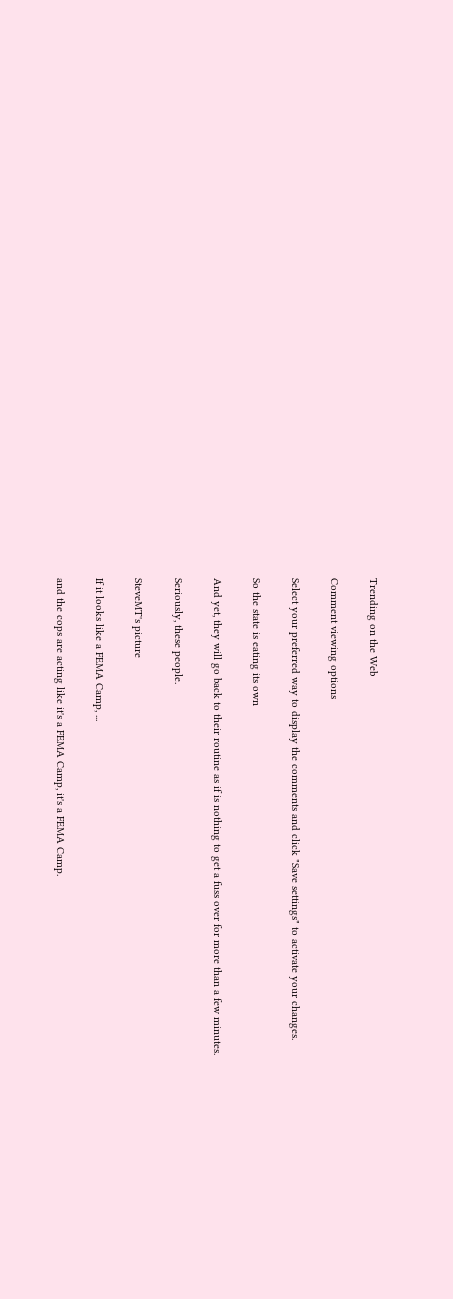Trending on the Web

Comment viewing options

Select your preferred way to display the comments and click "Save settings" to activate your changes.

So the state is eating its own

And yet, they will go back to their routine as if is nothing to get a fuss over for more than a few minutes.

Seriously, these people.

SteveMT's picture

If it looks like a FEMA Camp, ...

and the cops are acting like it's a FEMA Camp, it's a FEMA Camp.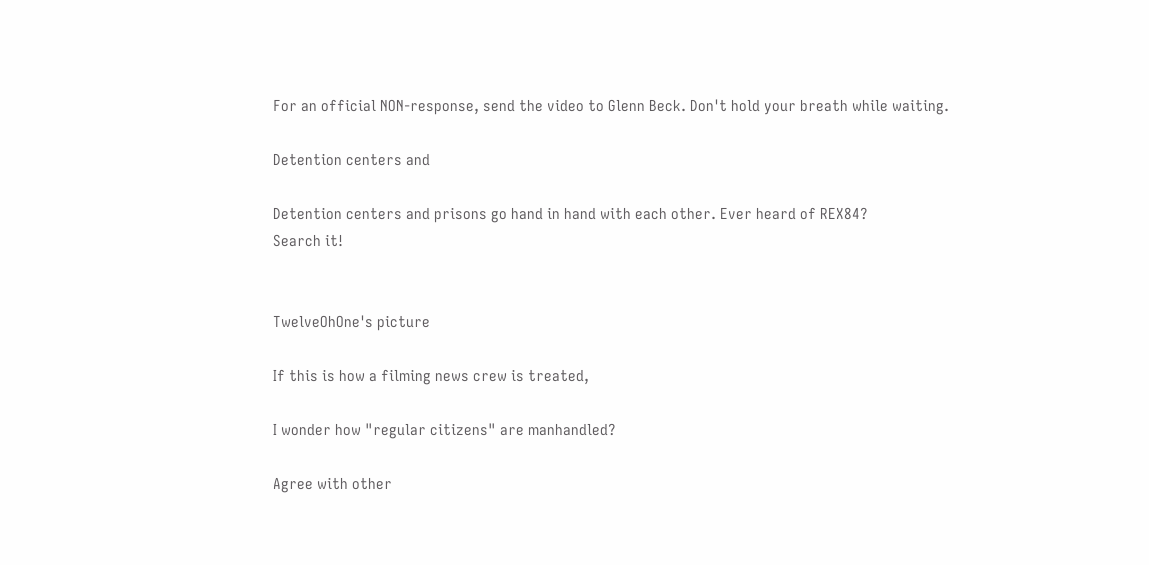For an official NON-response, send the video to Glenn Beck. Don't hold your breath while waiting.

Detention centers and

Detention centers and prisons go hand in hand with each other. Ever heard of REX84?
Search it!


TwelveOhOne's picture

If this is how a filming news crew is treated,

I wonder how "regular citizens" are manhandled?

Agree with other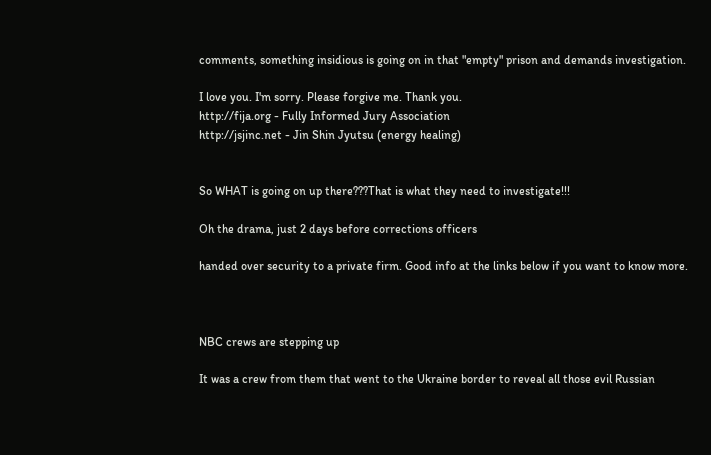comments, something insidious is going on in that "empty" prison and demands investigation.

I love you. I'm sorry. Please forgive me. Thank you.
http://fija.org - Fully Informed Jury Association
http://jsjinc.net - Jin Shin Jyutsu (energy healing)


So WHAT is going on up there???That is what they need to investigate!!!

Oh the drama, just 2 days before corrections officers

handed over security to a private firm. Good info at the links below if you want to know more.



NBC crews are stepping up

It was a crew from them that went to the Ukraine border to reveal all those evil Russian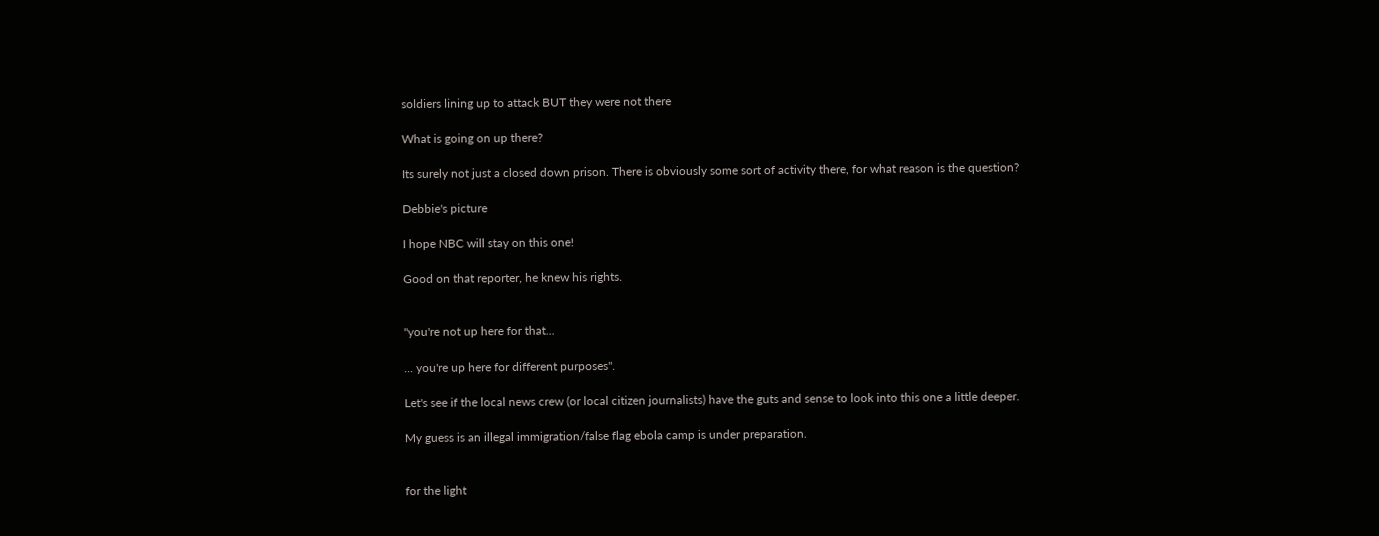soldiers lining up to attack BUT they were not there

What is going on up there?

Its surely not just a closed down prison. There is obviously some sort of activity there, for what reason is the question?

Debbie's picture

I hope NBC will stay on this one!

Good on that reporter, he knew his rights.


"you're not up here for that...

... you're up here for different purposes".

Let's see if the local news crew (or local citizen journalists) have the guts and sense to look into this one a little deeper.

My guess is an illegal immigration/false flag ebola camp is under preparation.


for the light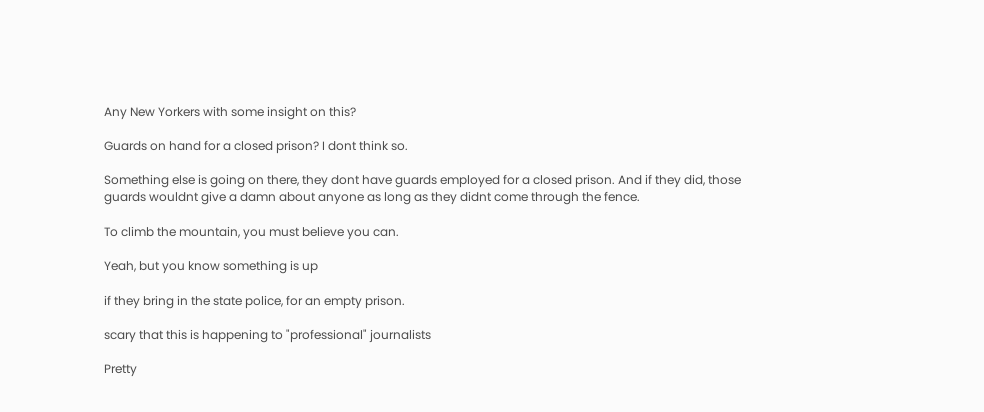Any New Yorkers with some insight on this?

Guards on hand for a closed prison? I dont think so.

Something else is going on there, they dont have guards employed for a closed prison. And if they did, those guards wouldnt give a damn about anyone as long as they didnt come through the fence.

To climb the mountain, you must believe you can.

Yeah, but you know something is up

if they bring in the state police, for an empty prison.

scary that this is happening to "professional" journalists

Pretty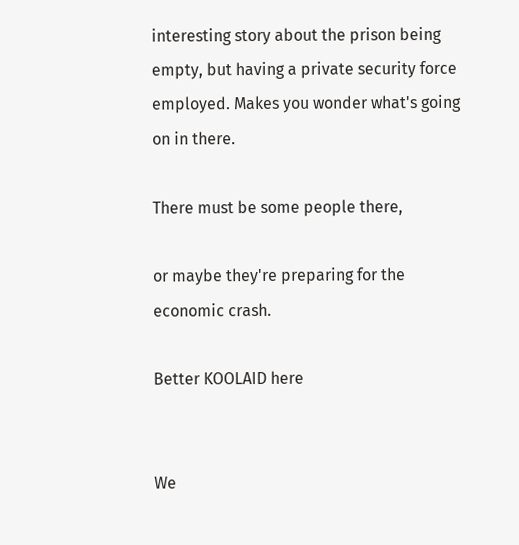interesting story about the prison being empty, but having a private security force employed. Makes you wonder what's going on in there.

There must be some people there,

or maybe they're preparing for the economic crash.

Better KOOLAID here


We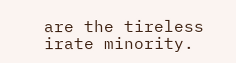are the tireless irate minority.